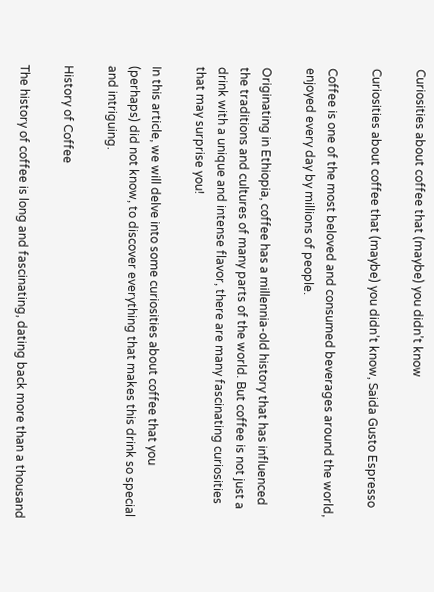Curiosities about coffee that (maybe) you didn’t know

Curiosities about coffee that (maybe) you didn’t know, Saida Gusto Espresso

Coffee is one of the most beloved and consumed beverages around the world, enjoyed every day by millions of people.

Originating in Ethiopia, coffee has a millennia-old history that has influenced the traditions and cultures of many parts of the world. But coffee is not just a drink with a unique and intense flavor, there are many fascinating curiosities that may surprise you!

In this article, we will delve into some curiosities about coffee that you (perhaps) did not know, to discover everything that makes this drink so special and intriguing.

History of Coffee

The history of coffee is long and fascinating, dating back more than a thousand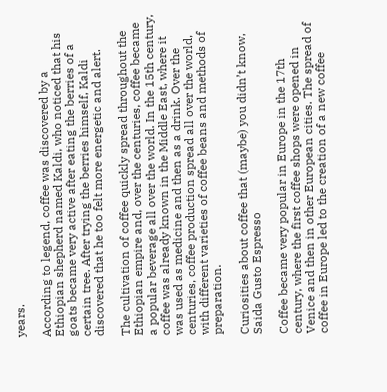years.

According to legend, coffee was discovered by a Ethiopian shepherd named Kaldi, who noticed that his goats became very active after eating the berries of a certain tree. After trying the berries himself, Kaldi discovered that he too felt more energetic and alert.

The cultivation of coffee quickly spread throughout the Ethiopian empire and, over the centuries, coffee became a popular beverage all over the world. In the 15th century, coffee was already known in the Middle East, where it was used as medicine and then as a drink. Over the centuries, coffee production spread all over the world, with different varieties of coffee beans and methods of preparation.

Curiosities about coffee that (maybe) you didn’t know, Saida Gusto Espresso

Coffee became very popular in Europe in the 17th century, where the first coffee shops were opened in Venice and then in other European cities. The spread of coffee in Europe led to the creation of a new coffee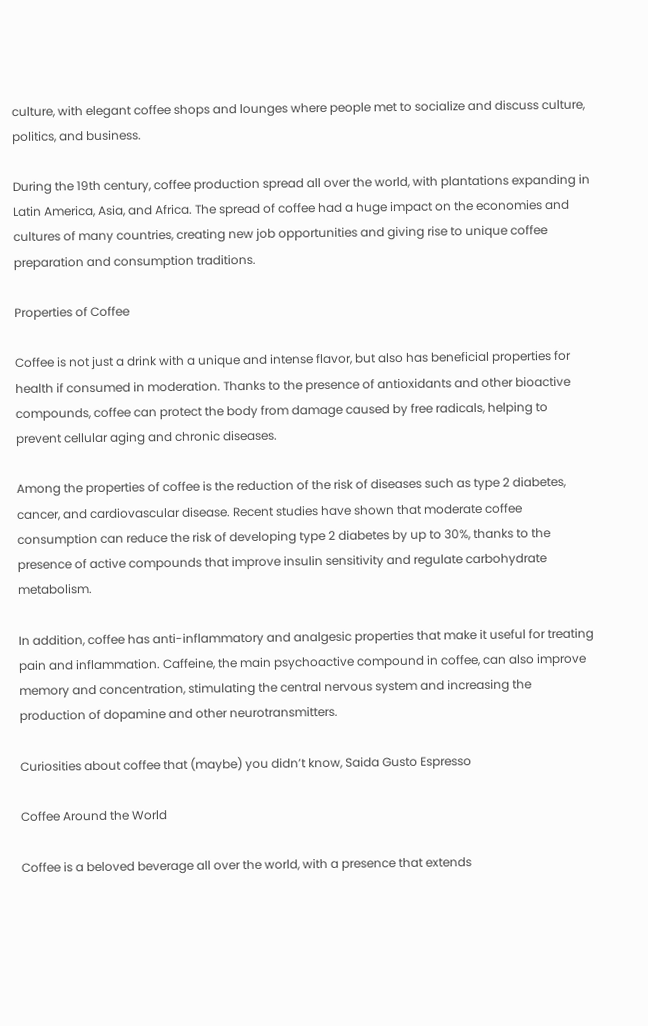culture, with elegant coffee shops and lounges where people met to socialize and discuss culture, politics, and business.

During the 19th century, coffee production spread all over the world, with plantations expanding in Latin America, Asia, and Africa. The spread of coffee had a huge impact on the economies and cultures of many countries, creating new job opportunities and giving rise to unique coffee preparation and consumption traditions.

Properties of Coffee

Coffee is not just a drink with a unique and intense flavor, but also has beneficial properties for health if consumed in moderation. Thanks to the presence of antioxidants and other bioactive compounds, coffee can protect the body from damage caused by free radicals, helping to prevent cellular aging and chronic diseases.

Among the properties of coffee is the reduction of the risk of diseases such as type 2 diabetes, cancer, and cardiovascular disease. Recent studies have shown that moderate coffee consumption can reduce the risk of developing type 2 diabetes by up to 30%, thanks to the presence of active compounds that improve insulin sensitivity and regulate carbohydrate metabolism.

In addition, coffee has anti-inflammatory and analgesic properties that make it useful for treating pain and inflammation. Caffeine, the main psychoactive compound in coffee, can also improve memory and concentration, stimulating the central nervous system and increasing the production of dopamine and other neurotransmitters.

Curiosities about coffee that (maybe) you didn’t know, Saida Gusto Espresso

Coffee Around the World

Coffee is a beloved beverage all over the world, with a presence that extends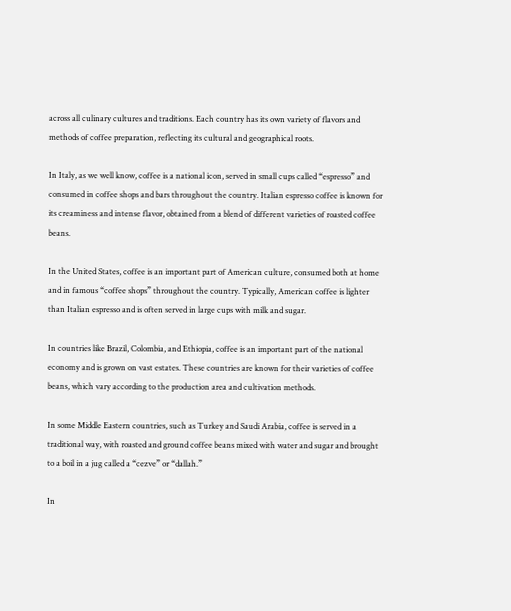across all culinary cultures and traditions. Each country has its own variety of flavors and methods of coffee preparation, reflecting its cultural and geographical roots.

In Italy, as we well know, coffee is a national icon, served in small cups called “espresso” and consumed in coffee shops and bars throughout the country. Italian espresso coffee is known for its creaminess and intense flavor, obtained from a blend of different varieties of roasted coffee beans.

In the United States, coffee is an important part of American culture, consumed both at home and in famous “coffee shops” throughout the country. Typically, American coffee is lighter than Italian espresso and is often served in large cups with milk and sugar.

In countries like Brazil, Colombia, and Ethiopia, coffee is an important part of the national economy and is grown on vast estates. These countries are known for their varieties of coffee beans, which vary according to the production area and cultivation methods.

In some Middle Eastern countries, such as Turkey and Saudi Arabia, coffee is served in a traditional way, with roasted and ground coffee beans mixed with water and sugar and brought to a boil in a jug called a “cezve” or “dallah.”

In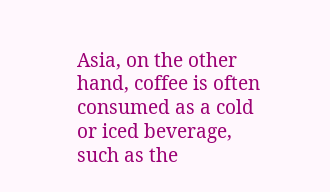Asia, on the other hand, coffee is often consumed as a cold or iced beverage, such as the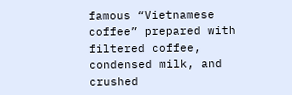famous “Vietnamese coffee” prepared with filtered coffee, condensed milk, and crushed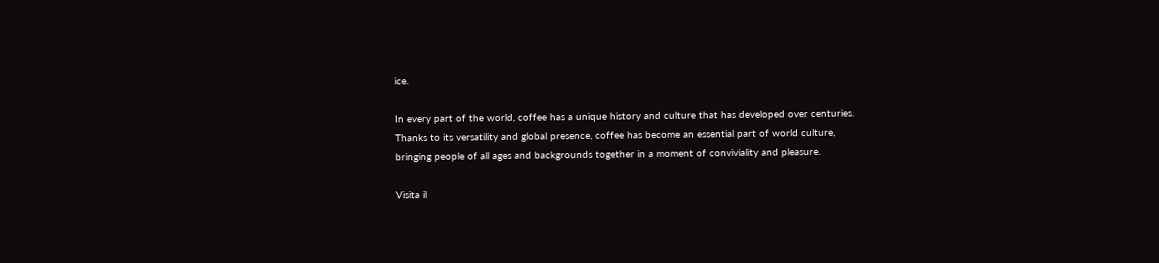ice.

In every part of the world, coffee has a unique history and culture that has developed over centuries. Thanks to its versatility and global presence, coffee has become an essential part of world culture, bringing people of all ages and backgrounds together in a moment of conviviality and pleasure.

Visita il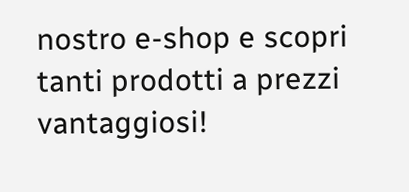nostro e-shop e scopri tanti prodotti a prezzi vantaggiosi!